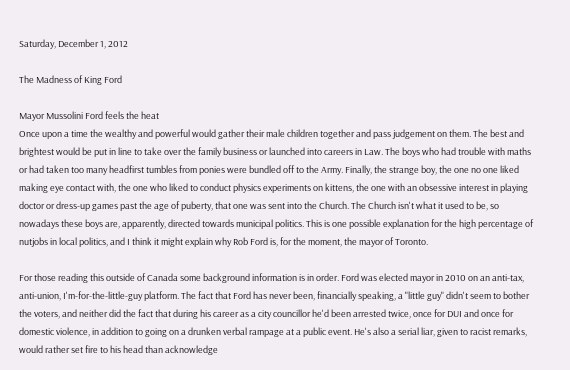Saturday, December 1, 2012

The Madness of King Ford

Mayor Mussolini Ford feels the heat
Once upon a time the wealthy and powerful would gather their male children together and pass judgement on them. The best and brightest would be put in line to take over the family business or launched into careers in Law. The boys who had trouble with maths or had taken too many headfirst tumbles from ponies were bundled off to the Army. Finally, the strange boy, the one no one liked making eye contact with, the one who liked to conduct physics experiments on kittens, the one with an obsessive interest in playing doctor or dress-up games past the age of puberty, that one was sent into the Church. The Church isn't what it used to be, so nowadays these boys are, apparently, directed towards municipal politics. This is one possible explanation for the high percentage of nutjobs in local politics, and I think it might explain why Rob Ford is, for the moment, the mayor of Toronto.

For those reading this outside of Canada some background information is in order. Ford was elected mayor in 2010 on an anti-tax, anti-union, I'm-for-the-little-guy platform. The fact that Ford has never been, financially speaking, a "little guy" didn't seem to bother the voters, and neither did the fact that during his career as a city councillor he'd been arrested twice, once for DUI and once for domestic violence, in addition to going on a drunken verbal rampage at a public event. He's also a serial liar, given to racist remarks, would rather set fire to his head than acknowledge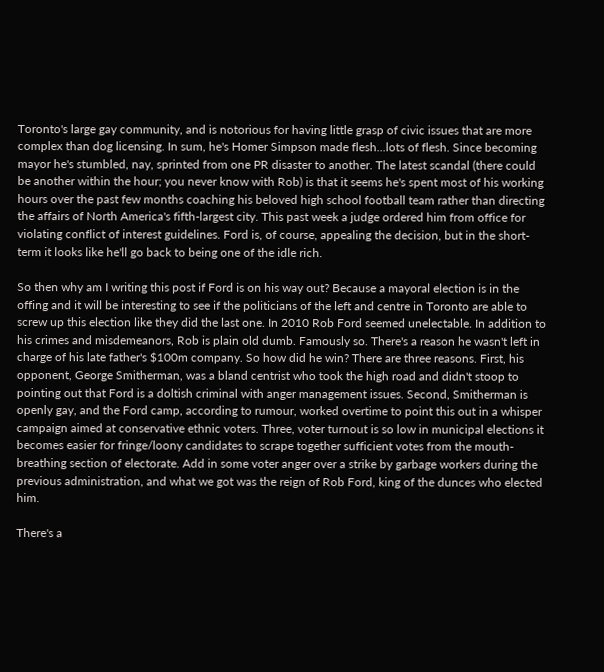Toronto's large gay community, and is notorious for having little grasp of civic issues that are more complex than dog licensing. In sum, he's Homer Simpson made flesh...lots of flesh. Since becoming mayor he's stumbled, nay, sprinted from one PR disaster to another. The latest scandal (there could be another within the hour; you never know with Rob) is that it seems he's spent most of his working hours over the past few months coaching his beloved high school football team rather than directing the affairs of North America's fifth-largest city. This past week a judge ordered him from office for violating conflict of interest guidelines. Ford is, of course, appealing the decision, but in the short-term it looks like he'll go back to being one of the idle rich.

So then why am I writing this post if Ford is on his way out? Because a mayoral election is in the offing and it will be interesting to see if the politicians of the left and centre in Toronto are able to screw up this election like they did the last one. In 2010 Rob Ford seemed unelectable. In addition to his crimes and misdemeanors, Rob is plain old dumb. Famously so. There's a reason he wasn't left in charge of his late father's $100m company. So how did he win? There are three reasons. First, his opponent, George Smitherman, was a bland centrist who took the high road and didn't stoop to pointing out that Ford is a doltish criminal with anger management issues. Second, Smitherman is openly gay, and the Ford camp, according to rumour, worked overtime to point this out in a whisper campaign aimed at conservative ethnic voters. Three, voter turnout is so low in municipal elections it becomes easier for fringe/loony candidates to scrape together sufficient votes from the mouth-breathing section of electorate. Add in some voter anger over a strike by garbage workers during the previous administration, and what we got was the reign of Rob Ford, king of the dunces who elected him.

There's a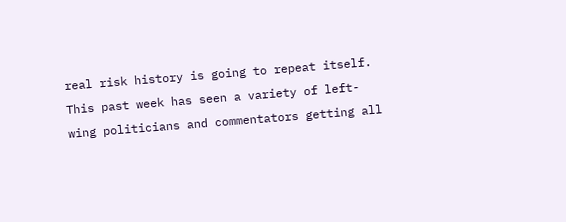real risk history is going to repeat itself. This past week has seen a variety of left-wing politicians and commentators getting all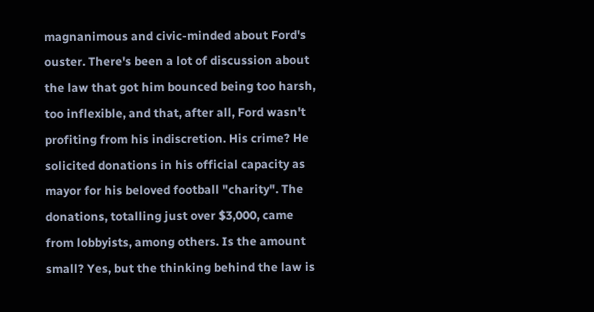magnanimous and civic-minded about Ford's ouster. There's been a lot of discussion about the law that got him bounced being too harsh, too inflexible, and that, after all, Ford wasn't profiting from his indiscretion. His crime? He solicited donations in his official capacity as mayor for his beloved football "charity". The donations, totalling just over $3,000, came from lobbyists, among others. Is the amount small? Yes, but the thinking behind the law is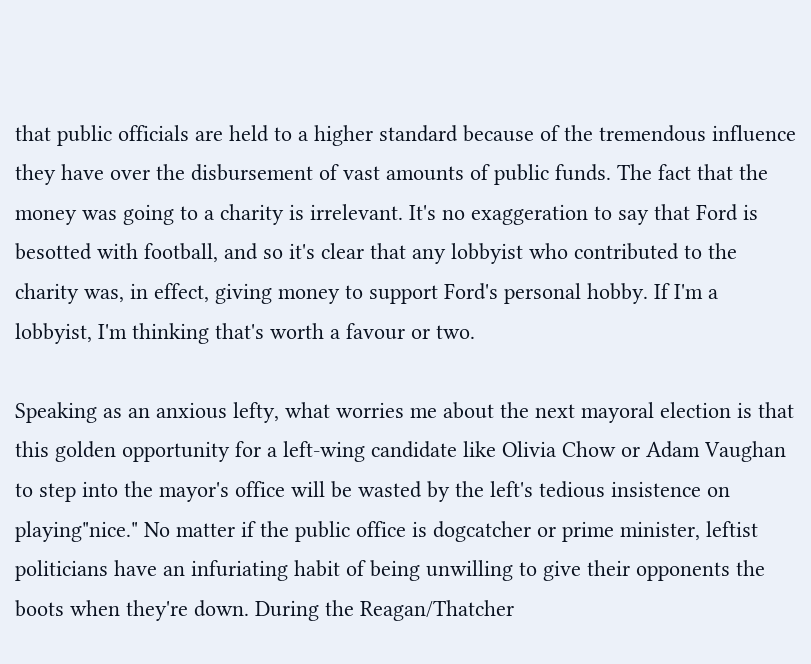that public officials are held to a higher standard because of the tremendous influence they have over the disbursement of vast amounts of public funds. The fact that the money was going to a charity is irrelevant. It's no exaggeration to say that Ford is besotted with football, and so it's clear that any lobbyist who contributed to the charity was, in effect, giving money to support Ford's personal hobby. If I'm a lobbyist, I'm thinking that's worth a favour or two.

Speaking as an anxious lefty, what worries me about the next mayoral election is that this golden opportunity for a left-wing candidate like Olivia Chow or Adam Vaughan to step into the mayor's office will be wasted by the left's tedious insistence on playing"nice." No matter if the public office is dogcatcher or prime minister, leftist politicians have an infuriating habit of being unwilling to give their opponents the boots when they're down. During the Reagan/Thatcher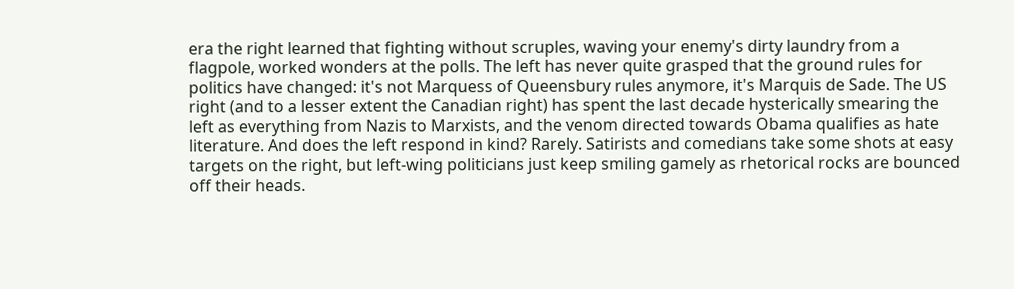era the right learned that fighting without scruples, waving your enemy's dirty laundry from a flagpole, worked wonders at the polls. The left has never quite grasped that the ground rules for politics have changed: it's not Marquess of Queensbury rules anymore, it's Marquis de Sade. The US right (and to a lesser extent the Canadian right) has spent the last decade hysterically smearing the left as everything from Nazis to Marxists, and the venom directed towards Obama qualifies as hate literature. And does the left respond in kind? Rarely. Satirists and comedians take some shots at easy targets on the right, but left-wing politicians just keep smiling gamely as rhetorical rocks are bounced off their heads.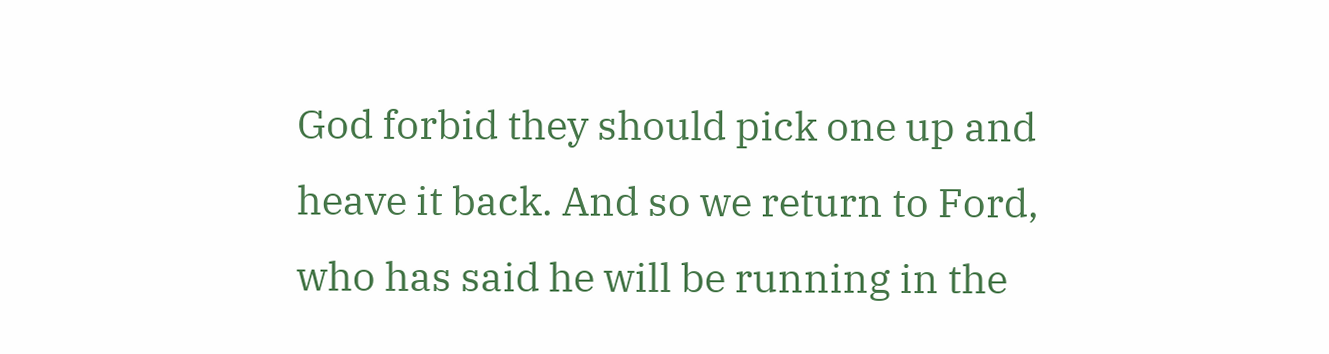God forbid they should pick one up and heave it back. And so we return to Ford, who has said he will be running in the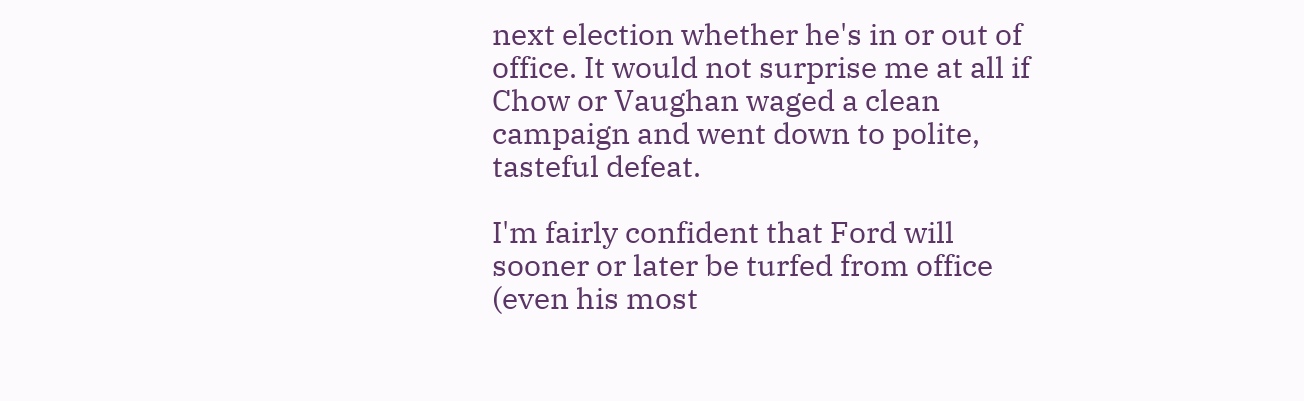next election whether he's in or out of office. It would not surprise me at all if Chow or Vaughan waged a clean campaign and went down to polite, tasteful defeat.

I'm fairly confident that Ford will sooner or later be turfed from office (even his most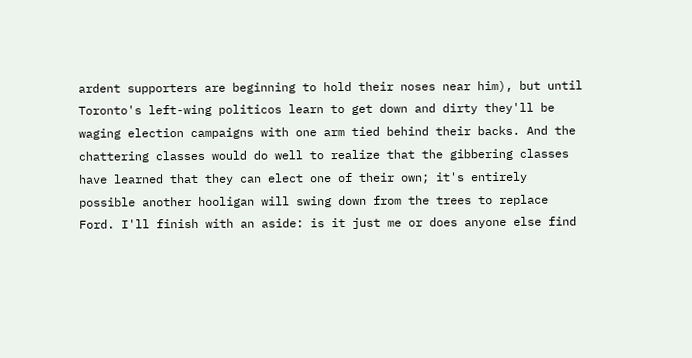ardent supporters are beginning to hold their noses near him), but until Toronto's left-wing politicos learn to get down and dirty they'll be waging election campaigns with one arm tied behind their backs. And the chattering classes would do well to realize that the gibbering classes have learned that they can elect one of their own; it's entirely possible another hooligan will swing down from the trees to replace Ford. I'll finish with an aside: is it just me or does anyone else find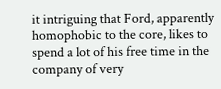it intriguing that Ford, apparently homophobic to the core, likes to spend a lot of his free time in the company of very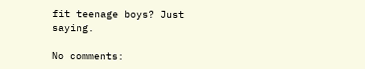fit teenage boys? Just saying.

No comments: